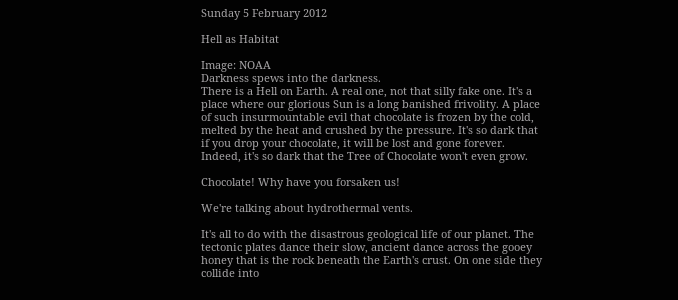Sunday 5 February 2012

Hell as Habitat

Image: NOAA
Darkness spews into the darkness.
There is a Hell on Earth. A real one, not that silly fake one. It's a place where our glorious Sun is a long banished frivolity. A place of such insurmountable evil that chocolate is frozen by the cold, melted by the heat and crushed by the pressure. It's so dark that if you drop your chocolate, it will be lost and gone forever. Indeed, it's so dark that the Tree of Chocolate won't even grow.

Chocolate! Why have you forsaken us!

We're talking about hydrothermal vents.

It's all to do with the disastrous geological life of our planet. The tectonic plates dance their slow, ancient dance across the gooey honey that is the rock beneath the Earth's crust. On one side they collide into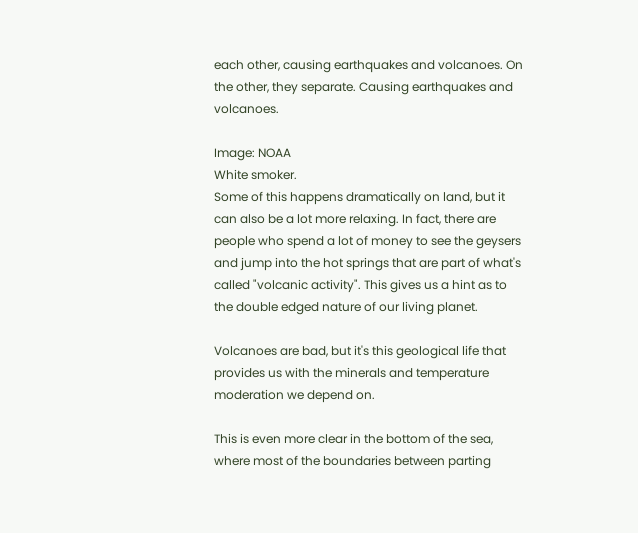each other, causing earthquakes and volcanoes. On the other, they separate. Causing earthquakes and volcanoes.

Image: NOAA
White smoker.
Some of this happens dramatically on land, but it can also be a lot more relaxing. In fact, there are people who spend a lot of money to see the geysers and jump into the hot springs that are part of what's called "volcanic activity". This gives us a hint as to the double edged nature of our living planet.

Volcanoes are bad, but it's this geological life that provides us with the minerals and temperature moderation we depend on.

This is even more clear in the bottom of the sea, where most of the boundaries between parting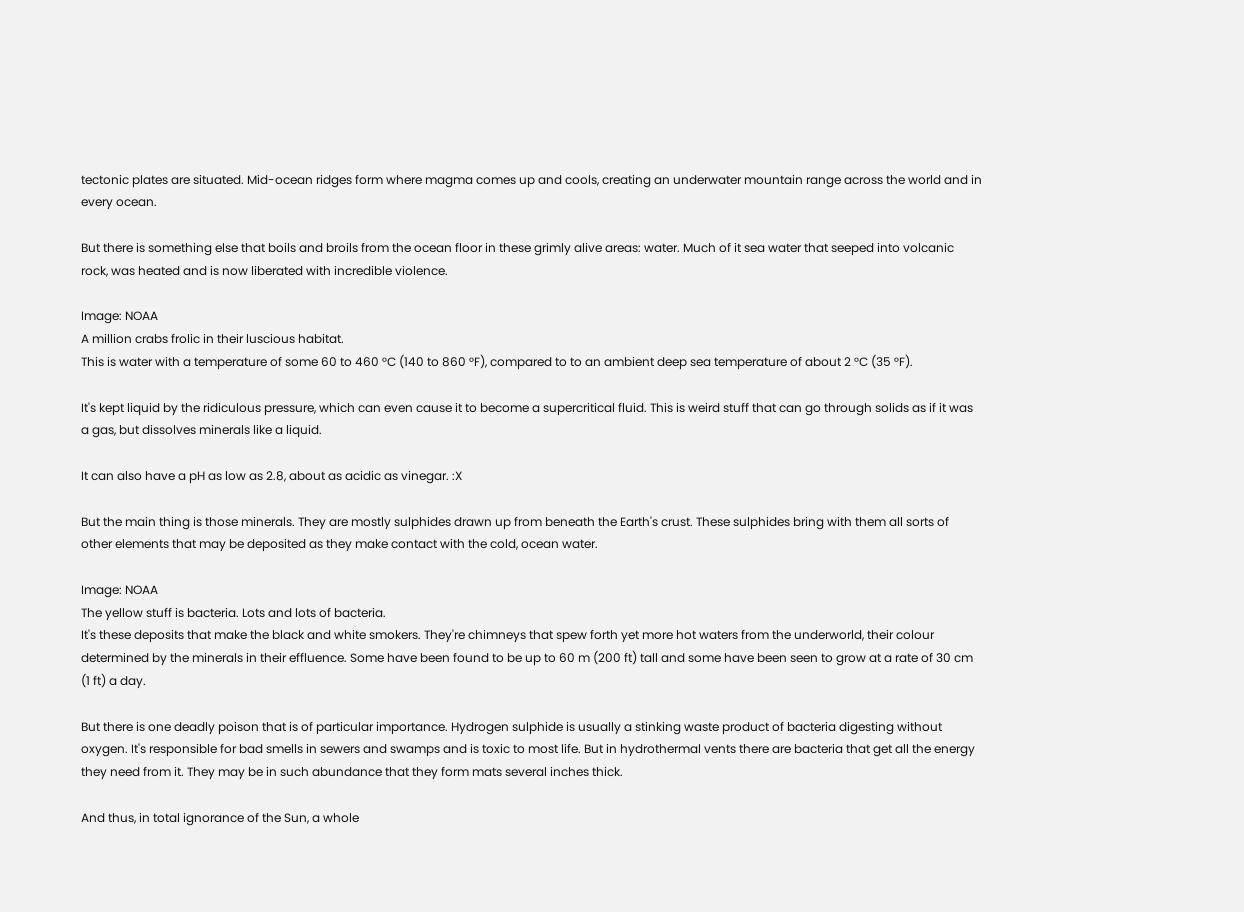tectonic plates are situated. Mid-ocean ridges form where magma comes up and cools, creating an underwater mountain range across the world and in every ocean.

But there is something else that boils and broils from the ocean floor in these grimly alive areas: water. Much of it sea water that seeped into volcanic rock, was heated and is now liberated with incredible violence.

Image: NOAA
A million crabs frolic in their luscious habitat.
This is water with a temperature of some 60 to 460 °C (140 to 860 °F), compared to to an ambient deep sea temperature of about 2 °C (35 °F).

It's kept liquid by the ridiculous pressure, which can even cause it to become a supercritical fluid. This is weird stuff that can go through solids as if it was a gas, but dissolves minerals like a liquid.

It can also have a pH as low as 2.8, about as acidic as vinegar. :X

But the main thing is those minerals. They are mostly sulphides drawn up from beneath the Earth's crust. These sulphides bring with them all sorts of other elements that may be deposited as they make contact with the cold, ocean water.

Image: NOAA
The yellow stuff is bacteria. Lots and lots of bacteria.
It's these deposits that make the black and white smokers. They're chimneys that spew forth yet more hot waters from the underworld, their colour determined by the minerals in their effluence. Some have been found to be up to 60 m (200 ft) tall and some have been seen to grow at a rate of 30 cm (1 ft) a day.

But there is one deadly poison that is of particular importance. Hydrogen sulphide is usually a stinking waste product of bacteria digesting without oxygen. It's responsible for bad smells in sewers and swamps and is toxic to most life. But in hydrothermal vents there are bacteria that get all the energy they need from it. They may be in such abundance that they form mats several inches thick.

And thus, in total ignorance of the Sun, a whole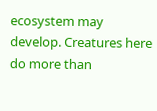ecosystem may develop. Creatures here do more than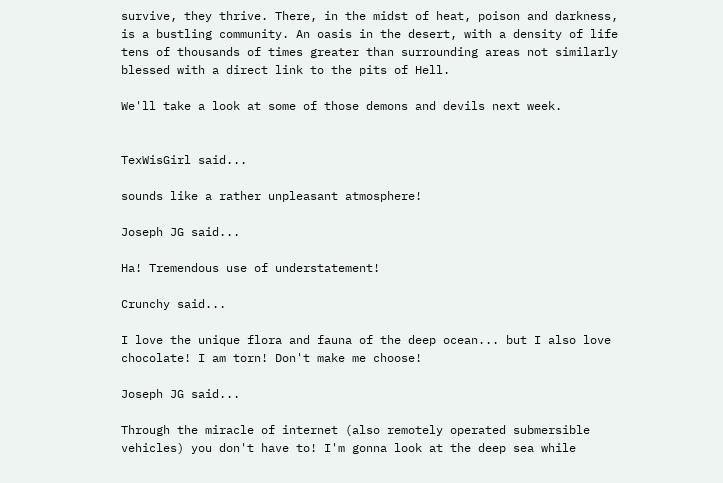survive, they thrive. There, in the midst of heat, poison and darkness, is a bustling community. An oasis in the desert, with a density of life tens of thousands of times greater than surrounding areas not similarly blessed with a direct link to the pits of Hell.

We'll take a look at some of those demons and devils next week.


TexWisGirl said...

sounds like a rather unpleasant atmosphere!

Joseph JG said...

Ha! Tremendous use of understatement!

Crunchy said...

I love the unique flora and fauna of the deep ocean... but I also love chocolate! I am torn! Don't make me choose!

Joseph JG said...

Through the miracle of internet (also remotely operated submersible vehicles) you don't have to! I'm gonna look at the deep sea while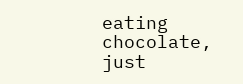eating chocolate, just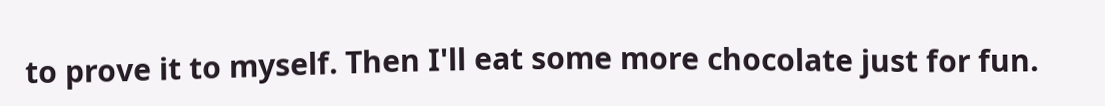to prove it to myself. Then I'll eat some more chocolate just for fun.